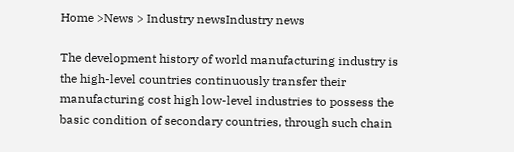Home >News > Industry newsIndustry news

The development history of world manufacturing industry is the high-level countries continuously transfer their manufacturing cost high low-level industries to possess the basic condition of secondary countries, through such chain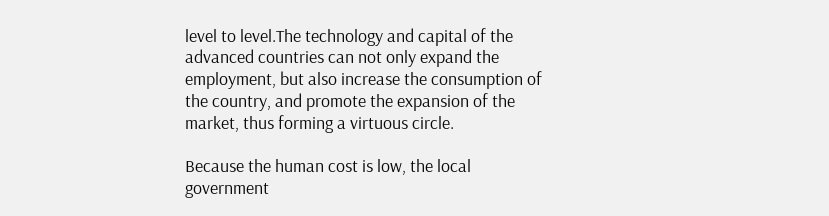level to level.The technology and capital of the advanced countries can not only expand the employment, but also increase the consumption of the country, and promote the expansion of the market, thus forming a virtuous circle.

Because the human cost is low, the local government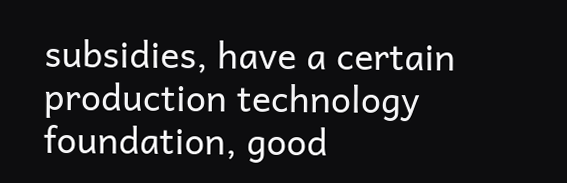subsidies, have a certain production technology foundation, good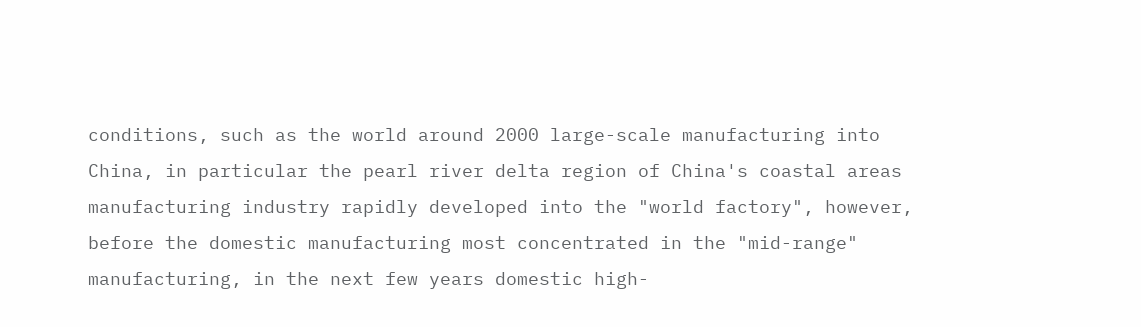conditions, such as the world around 2000 large-scale manufacturing into China, in particular the pearl river delta region of China's coastal areas manufacturing industry rapidly developed into the "world factory", however, before the domestic manufacturing most concentrated in the "mid-range" manufacturing, in the next few years domestic high-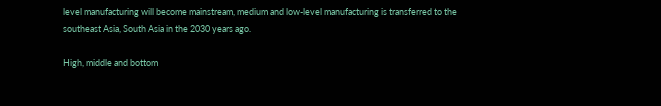level manufacturing will become mainstream, medium and low-level manufacturing is transferred to the southeast Asia, South Asia in the 2030 years ago.

High, middle and bottom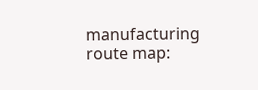manufacturing route map: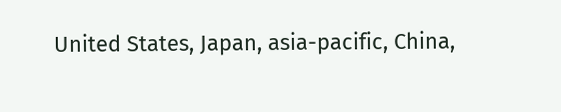United States, Japan, asia-pacific, China,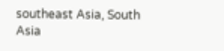southeast Asia, South Asia